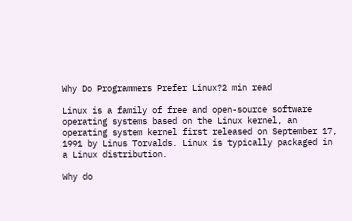Why Do Programmers Prefer Linux?2 min read

Linux is a family of free and open-source software operating systems based on the Linux kernel, an operating system kernel first released on September 17, 1991 by Linus Torvalds. Linux is typically packaged in a Linux distribution.

Why do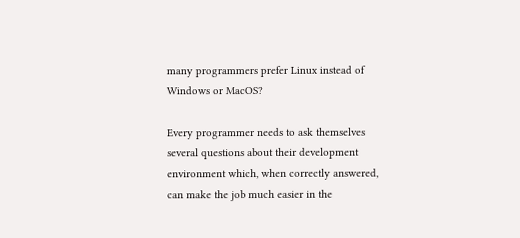many programmers prefer Linux instead of Windows or MacOS?

Every programmer needs to ask themselves several questions about their development environment which, when correctly answered, can make the job much easier in the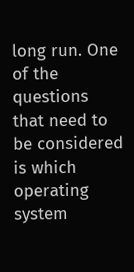long run. One of the questions that need to be considered is which operating system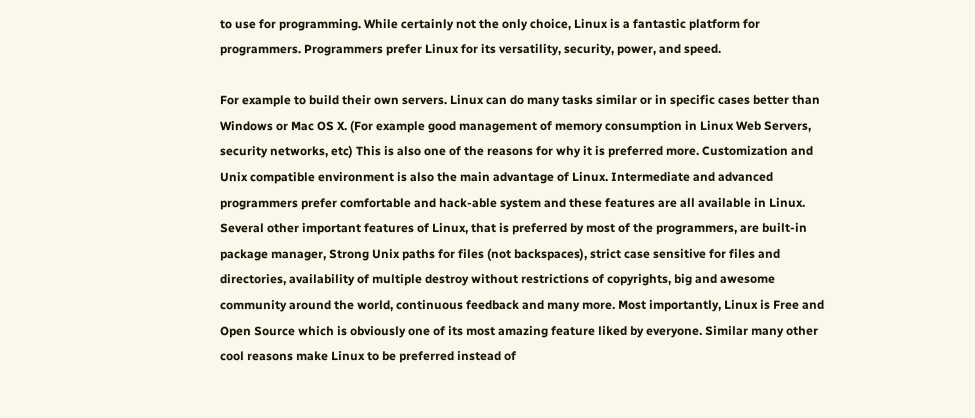to use for programming. While certainly not the only choice, Linux is a fantastic platform for programmers. Programmers prefer Linux for its versatility, security, power, and speed.

For example to build their own servers. Linux can do many tasks similar or in specific cases better than Windows or Mac OS X. (For example good management of memory consumption in Linux Web Servers, security networks, etc) This is also one of the reasons for why it is preferred more. Customization and Unix compatible environment is also the main advantage of Linux. Intermediate and advanced programmers prefer comfortable and hack-able system and these features are all available in Linux. Several other important features of Linux, that is preferred by most of the programmers, are built-in package manager, Strong Unix paths for files (not backspaces), strict case sensitive for files and directories, availability of multiple destroy without restrictions of copyrights, big and awesome community around the world, continuous feedback and many more. Most importantly, Linux is Free and Open Source which is obviously one of its most amazing feature liked by everyone. Similar many other cool reasons make Linux to be preferred instead of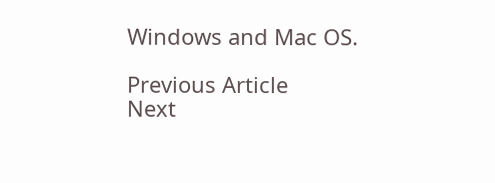Windows and Mac OS.

Previous Article
Next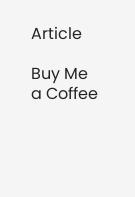Article

Buy Me a Coffee